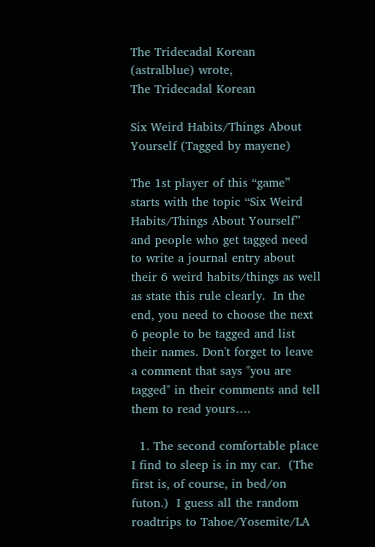The Tridecadal Korean (astralblue) wrote,
The Tridecadal Korean

Six Weird Habits/Things About Yourself (Tagged by mayene)

The 1st player of this “game” starts with the topic “Six Weird Habits/Things About Yourself” and people who get tagged need to write a journal entry about their 6 weird habits/things as well as state this rule clearly.  In the end, you need to choose the next 6 people to be tagged and list their names. Don't forget to leave a comment that says "you are tagged" in their comments and tell them to read yours….

  1. The second comfortable place I find to sleep is in my car.  (The first is, of course, in bed/on futon.)  I guess all the random roadtrips to Tahoe/Yosemite/LA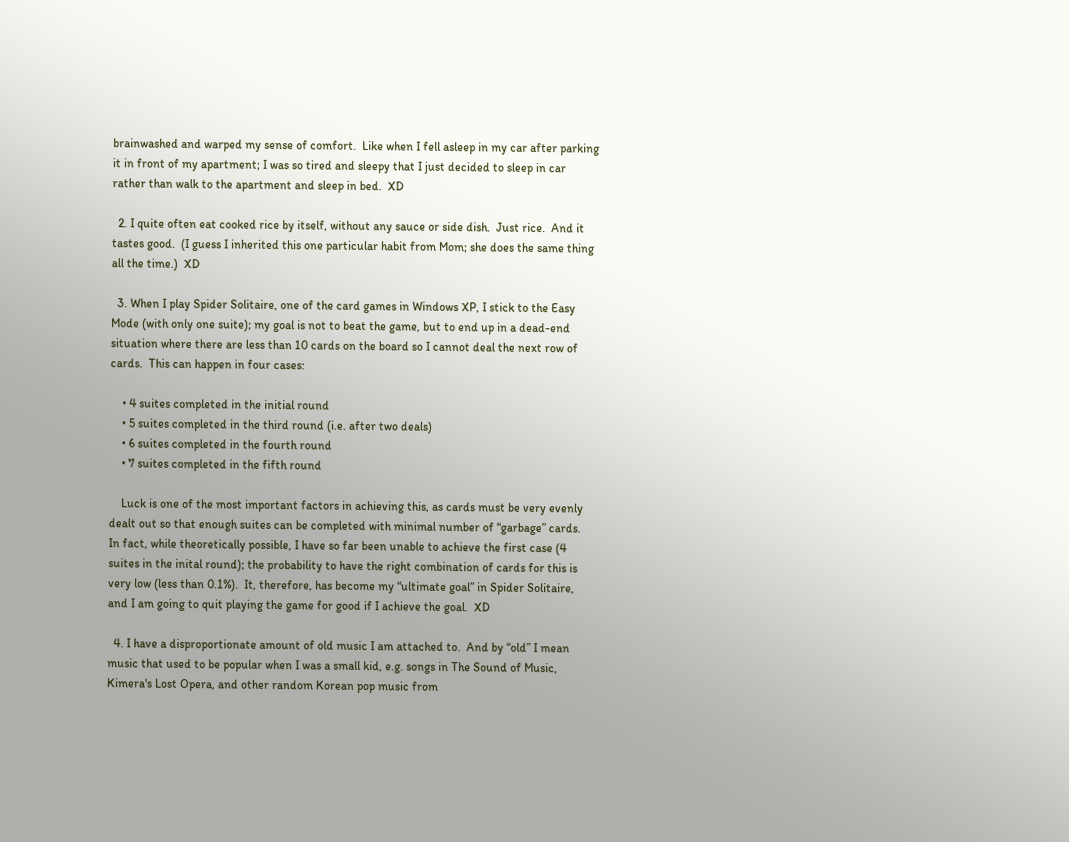brainwashed and warped my sense of comfort.  Like when I fell asleep in my car after parking it in front of my apartment; I was so tired and sleepy that I just decided to sleep in car rather than walk to the apartment and sleep in bed.  XD

  2. I quite often eat cooked rice by itself, without any sauce or side dish.  Just rice.  And it tastes good.  (I guess I inherited this one particular habit from Mom; she does the same thing all the time.)  XD

  3. When I play Spider Solitaire, one of the card games in Windows XP, I stick to the Easy Mode (with only one suite); my goal is not to beat the game, but to end up in a dead-end situation where there are less than 10 cards on the board so I cannot deal the next row of cards.  This can happen in four cases:

    • 4 suites completed in the initial round
    • 5 suites completed in the third round (i.e. after two deals)
    • 6 suites completed in the fourth round
    • 7 suites completed in the fifth round

    Luck is one of the most important factors in achieving this, as cards must be very evenly dealt out so that enough suites can be completed with minimal number of “garbage” cards.  In fact, while theoretically possible, I have so far been unable to achieve the first case (4 suites in the inital round); the probability to have the right combination of cards for this is very low (less than 0.1%).  It, therefore, has become my “ultimate goal” in Spider Solitaire, and I am going to quit playing the game for good if I achieve the goal.  XD

  4. I have a disproportionate amount of old music I am attached to.  And by “old” I mean music that used to be popular when I was a small kid, e.g. songs in The Sound of Music, Kimera's Lost Opera, and other random Korean pop music from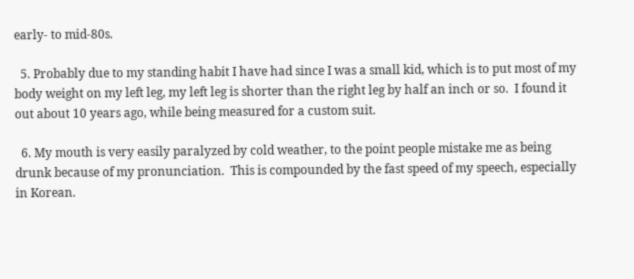early- to mid-80s.

  5. Probably due to my standing habit I have had since I was a small kid, which is to put most of my body weight on my left leg, my left leg is shorter than the right leg by half an inch or so.  I found it out about 10 years ago, while being measured for a custom suit.

  6. My mouth is very easily paralyzed by cold weather, to the point people mistake me as being drunk because of my pronunciation.  This is compounded by the fast speed of my speech, especially in Korean.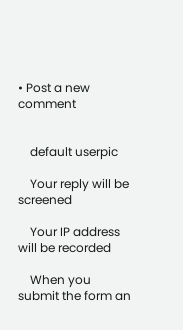• Post a new comment


    default userpic

    Your reply will be screened

    Your IP address will be recorded

    When you submit the form an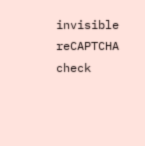invisible reCAPTCHA check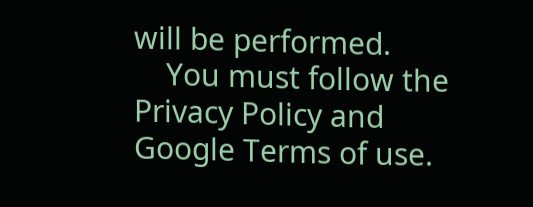will be performed.
    You must follow the Privacy Policy and Google Terms of use.